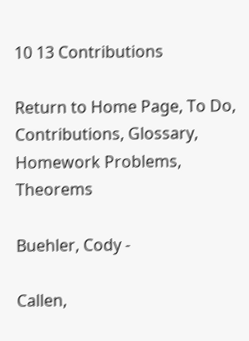10 13 Contributions

Return to Home Page, To Do, Contributions, Glossary, Homework Problems, Theorems

Buehler, Cody -

Callen,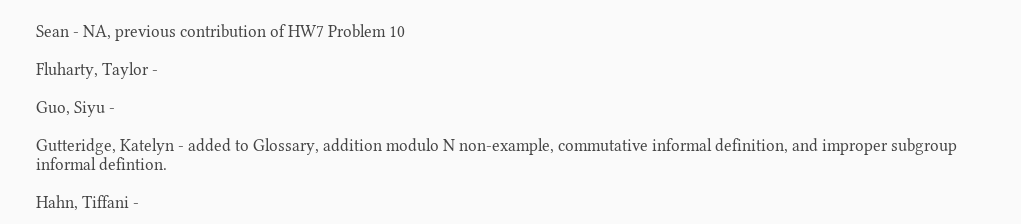Sean - NA, previous contribution of HW7 Problem 10

Fluharty, Taylor -

Guo, Siyu -

Gutteridge, Katelyn - added to Glossary, addition modulo N non-example, commutative informal definition, and improper subgroup informal defintion.

Hahn, Tiffani -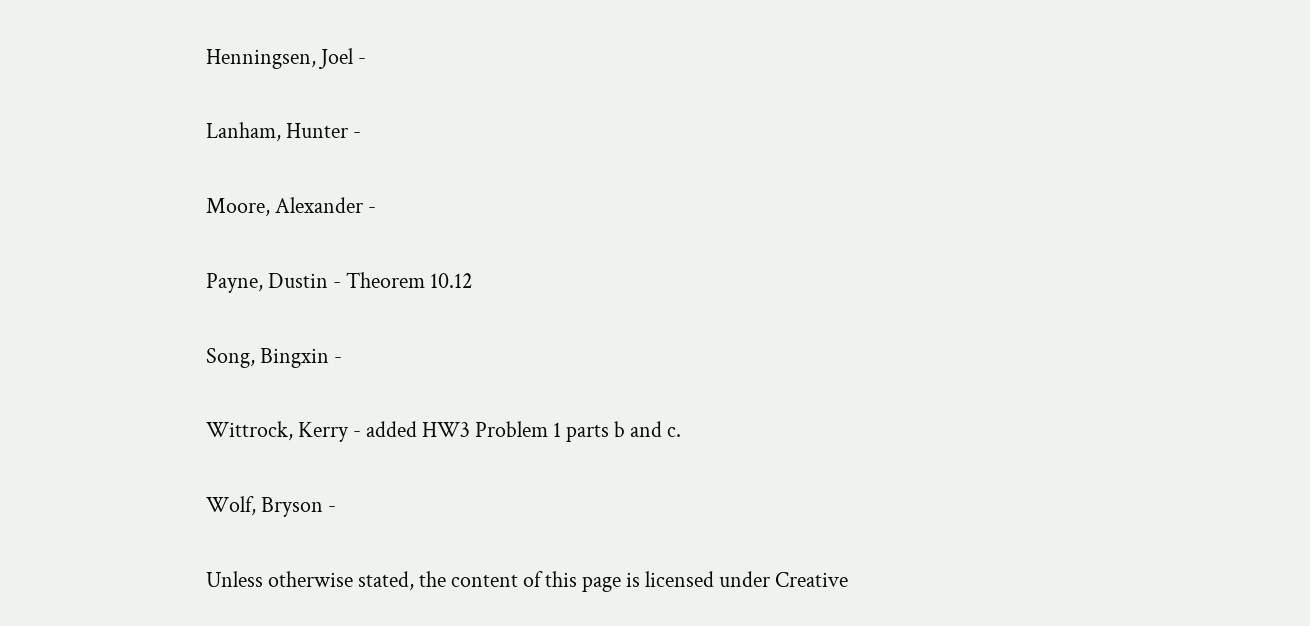Henningsen, Joel -

Lanham, Hunter -

Moore, Alexander -

Payne, Dustin - Theorem 10.12

Song, Bingxin -

Wittrock, Kerry - added HW3 Problem 1 parts b and c.

Wolf, Bryson -

Unless otherwise stated, the content of this page is licensed under Creative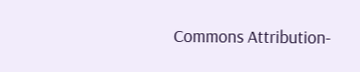Commons Attribution-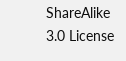ShareAlike 3.0 License